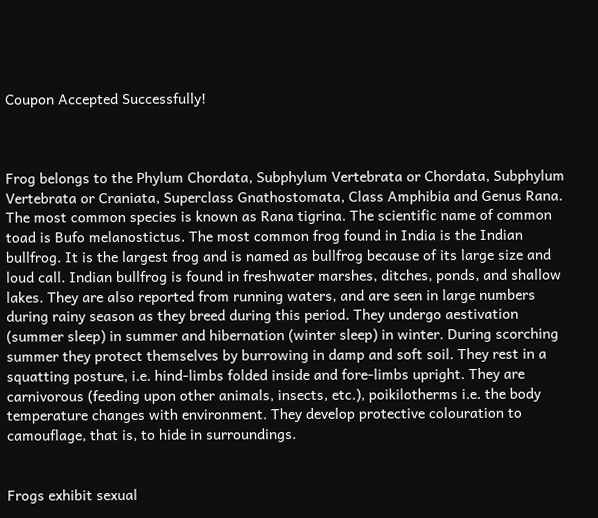Coupon Accepted Successfully!



Frog belongs to the Phylum Chordata, Subphylum Vertebrata or Chordata, Subphylum Vertebrata or Craniata, Superclass Gnathostomata, Class Amphibia and Genus Rana. The most common species is known as Rana tigrina. The scientific name of common toad is Bufo melanostictus. The most common frog found in India is the Indian bullfrog. It is the largest frog and is named as bullfrog because of its large size and loud call. Indian bullfrog is found in freshwater marshes, ditches, ponds, and shallow lakes. They are also reported from running waters, and are seen in large numbers during rainy season as they breed during this period. They undergo aestivation (summer sleep) in summer and hibernation (winter sleep) in winter. During scorching summer they protect themselves by burrowing in damp and soft soil. They rest in a squatting posture, i.e. hind-limbs folded inside and fore-limbs upright. They are carnivorous (feeding upon other animals, insects, etc.), poikilotherms i.e. the body temperature changes with environment. They develop protective colouration to camouflage, that is, to hide in surroundings.


Frogs exhibit sexual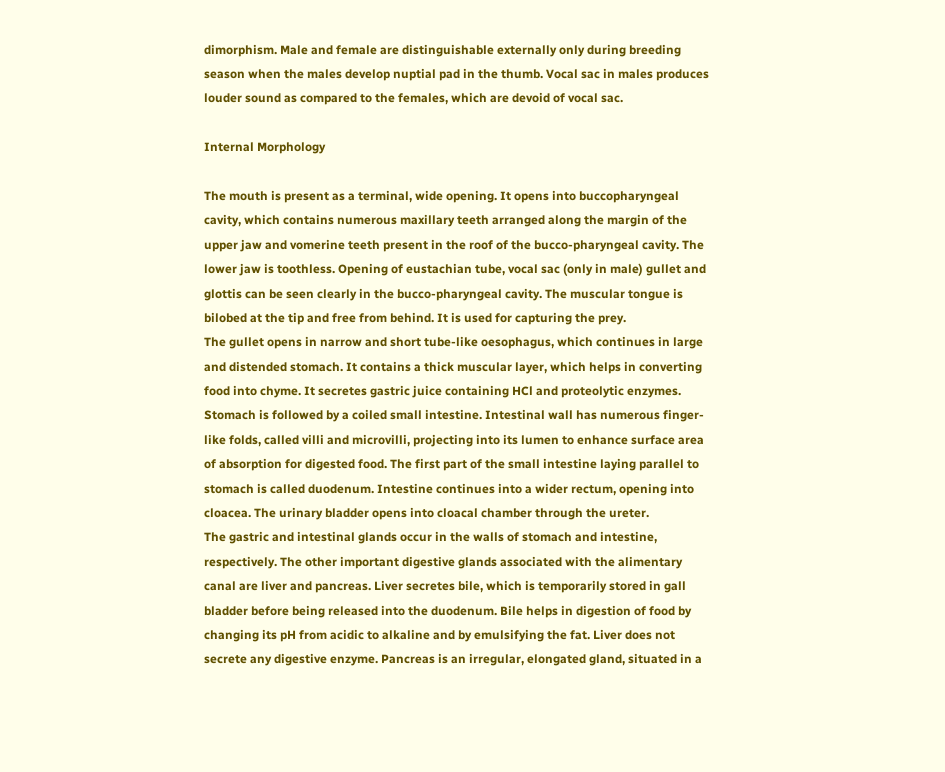dimorphism. Male and female are distinguishable externally only during breeding season when the males develop nuptial pad in the thumb. Vocal sac in males produces louder sound as compared to the females, which are devoid of vocal sac.

Internal Morphology

The mouth is present as a terminal, wide opening. It opens into buccopharyngeal cavity, which contains numerous maxillary teeth arranged along the margin of the upper jaw and vomerine teeth present in the roof of the bucco-pharyngeal cavity. The lower jaw is toothless. Opening of eustachian tube, vocal sac (only in male) gullet and glottis can be seen clearly in the bucco-pharyngeal cavity. The muscular tongue is bilobed at the tip and free from behind. It is used for capturing the prey.
The gullet opens in narrow and short tube-like oesophagus, which continues in large and distended stomach. It contains a thick muscular layer, which helps in converting food into chyme. It secretes gastric juice containing HCl and proteolytic enzymes. Stomach is followed by a coiled small intestine. Intestinal wall has numerous finger-like folds, called villi and microvilli, projecting into its lumen to enhance surface area of absorption for digested food. The first part of the small intestine laying parallel to stomach is called duodenum. Intestine continues into a wider rectum, opening into cloacea. The urinary bladder opens into cloacal chamber through the ureter.
The gastric and intestinal glands occur in the walls of stomach and intestine, respectively. The other important digestive glands associated with the alimentary canal are liver and pancreas. Liver secretes bile, which is temporarily stored in gall bladder before being released into the duodenum. Bile helps in digestion of food by changing its pH from acidic to alkaline and by emulsifying the fat. Liver does not secrete any digestive enzyme. Pancreas is an irregular, elongated gland, situated in a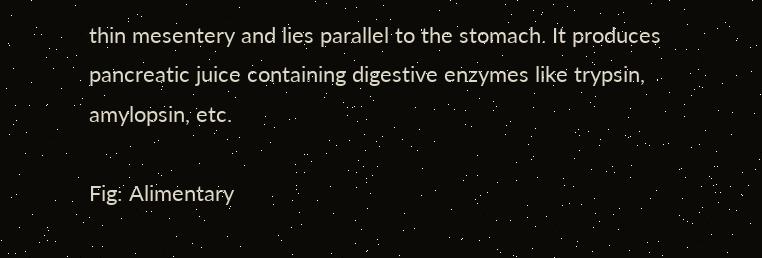thin mesentery and lies parallel to the stomach. It produces pancreatic juice containing digestive enzymes like trypsin, amylopsin, etc.

Fig: Alimentary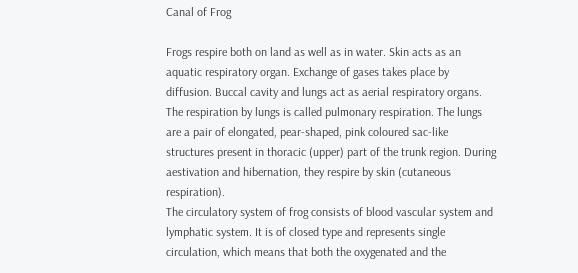Canal of Frog

Frogs respire both on land as well as in water. Skin acts as an aquatic respiratory organ. Exchange of gases takes place by diffusion. Buccal cavity and lungs act as aerial respiratory organs. The respiration by lungs is called pulmonary respiration. The lungs are a pair of elongated, pear-shaped, pink coloured sac-like structures present in thoracic (upper) part of the trunk region. During aestivation and hibernation, they respire by skin (cutaneous respiration).
The circulatory system of frog consists of blood vascular system and lymphatic system. It is of closed type and represents single circulation, which means that both the oxygenated and the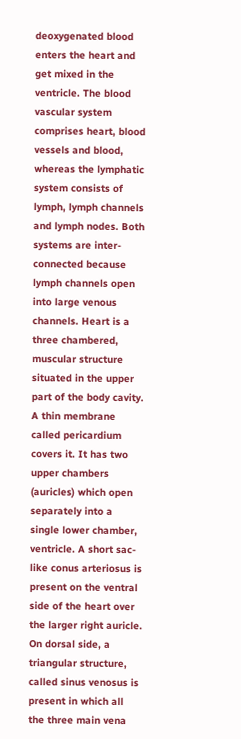deoxygenated blood enters the heart and get mixed in the ventricle. The blood vascular system comprises heart, blood vessels and blood, whereas the lymphatic system consists of lymph, lymph channels and lymph nodes. Both systems are inter-connected because lymph channels open into large venous channels. Heart is a three chambered, muscular structure situated in the upper part of the body cavity. A thin membrane called pericardium covers it. It has two upper chambers (auricles) which open separately into a single lower chamber, ventricle. A short sac-like conus arteriosus is present on the ventral side of the heart over the larger right auricle. On dorsal side, a triangular structure, called sinus venosus is present in which all the three main vena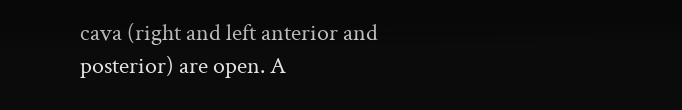cava (right and left anterior and posterior) are open. A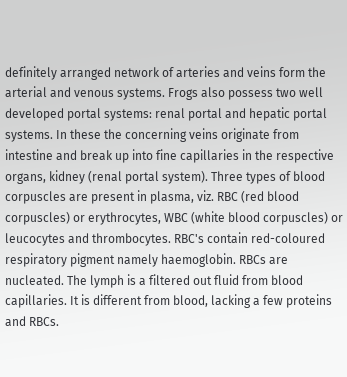definitely arranged network of arteries and veins form the arterial and venous systems. Frogs also possess two well developed portal systems: renal portal and hepatic portal systems. In these the concerning veins originate from intestine and break up into fine capillaries in the respective organs, kidney (renal portal system). Three types of blood corpuscles are present in plasma, viz. RBC (red blood corpuscles) or erythrocytes, WBC (white blood corpuscles) or leucocytes and thrombocytes. RBC's contain red-coloured respiratory pigment namely haemoglobin. RBCs are nucleated. The lymph is a filtered out fluid from blood capillaries. It is different from blood, lacking a few proteins and RBCs.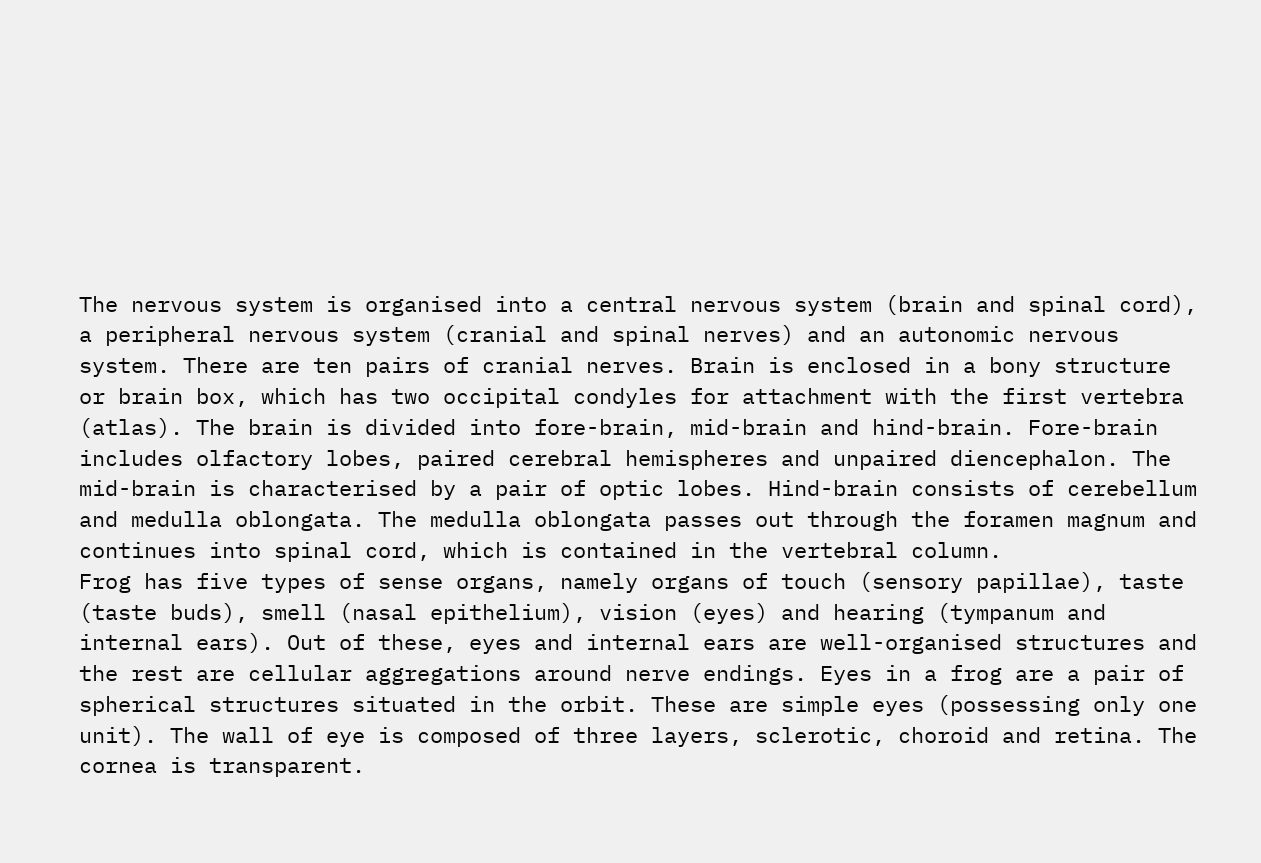The nervous system is organised into a central nervous system (brain and spinal cord), a peripheral nervous system (cranial and spinal nerves) and an autonomic nervous system. There are ten pairs of cranial nerves. Brain is enclosed in a bony structure or brain box, which has two occipital condyles for attachment with the first vertebra (atlas). The brain is divided into fore-brain, mid-brain and hind-brain. Fore-brain includes olfactory lobes, paired cerebral hemispheres and unpaired diencephalon. The mid-brain is characterised by a pair of optic lobes. Hind-brain consists of cerebellum and medulla oblongata. The medulla oblongata passes out through the foramen magnum and continues into spinal cord, which is contained in the vertebral column.
Frog has five types of sense organs, namely organs of touch (sensory papillae), taste (taste buds), smell (nasal epithelium), vision (eyes) and hearing (tympanum and internal ears). Out of these, eyes and internal ears are well-organised structures and the rest are cellular aggregations around nerve endings. Eyes in a frog are a pair of spherical structures situated in the orbit. These are simple eyes (possessing only one unit). The wall of eye is composed of three layers, sclerotic, choroid and retina. The cornea is transparent.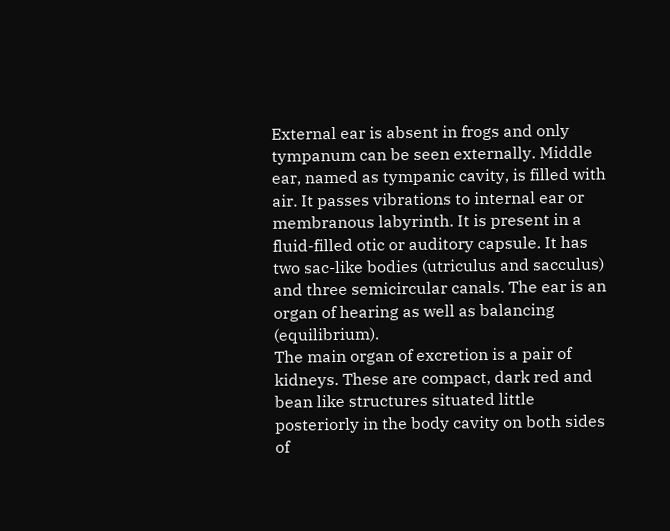External ear is absent in frogs and only tympanum can be seen externally. Middle ear, named as tympanic cavity, is filled with air. It passes vibrations to internal ear or membranous labyrinth. It is present in a fluid-filled otic or auditory capsule. It has two sac-like bodies (utriculus and sacculus) and three semicircular canals. The ear is an organ of hearing as well as balancing (equilibrium).
The main organ of excretion is a pair of kidneys. These are compact, dark red and bean like structures situated little posteriorly in the body cavity on both sides of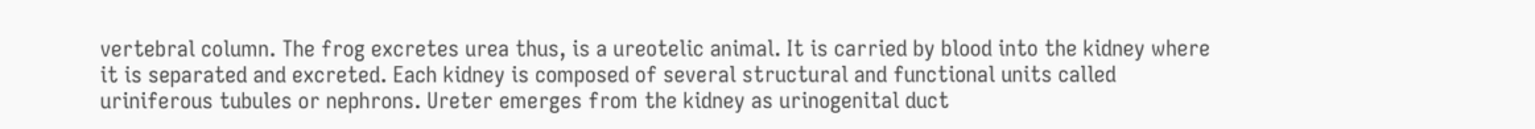vertebral column. The frog excretes urea thus, is a ureotelic animal. It is carried by blood into the kidney where it is separated and excreted. Each kidney is composed of several structural and functional units called uriniferous tubules or nephrons. Ureter emerges from the kidney as urinogenital duct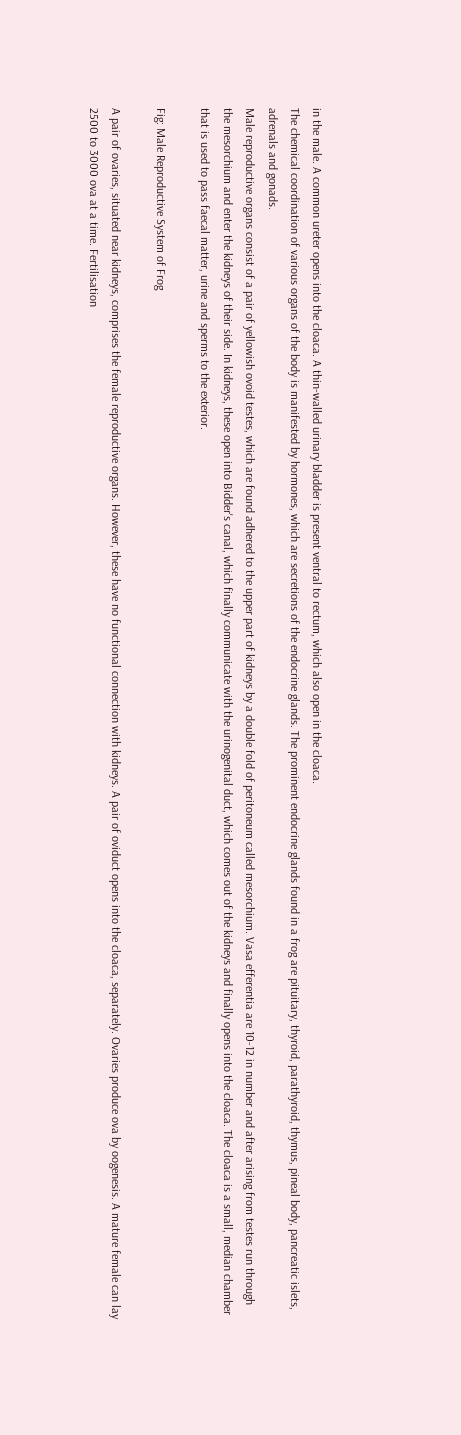in the male. A common ureter opens into the cloaca. A thin-walled urinary bladder is present ventral to rectum, which also open in the cloaca.
The chemical coordination of various organs of the body is manifested by hormones, which are secretions of the endocrine glands. The prominent endocrine glands found in a frog are pituitary, thyroid, parathyroid, thymus, pineal body, pancreatic islets, adrenals and gonads.
Male reproductive organs consist of a pair of yellowish ovoid testes, which are found adhered to the upper part of kidneys by a double fold of peritoneum called mesorchium. Vasa efferentia are 10-12 in number and after arising from testes run through the mesorchium and enter the kidneys of their side. In kidneys, these open into Bidder's canal, which finally communicate with the urinogenital duct, which comes out of the kidneys and finally opens into the cloaca. The cloaca is a small, median chamber that is used to pass faecal matter, urine and sperms to the exterior.

Fig: Male Reproductive System of Frog

A pair of ovaries, situated near kidneys, comprises the female reproductive organs. However, these have no functional connection with kidneys. A pair of oviduct opens into the cloaca, separately. Ovaries produce ova by oogenesis. A mature female can lay 2500 to 3000 ova at a time. Fertilisation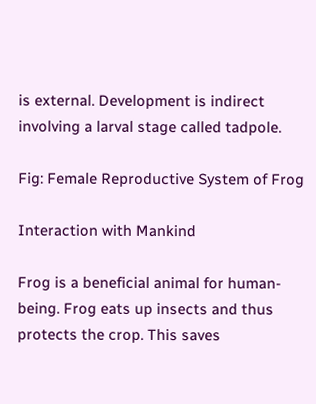is external. Development is indirect involving a larval stage called tadpole.

Fig: Female Reproductive System of Frog

Interaction with Mankind

Frog is a beneficial animal for human-being. Frog eats up insects and thus protects the crop. This saves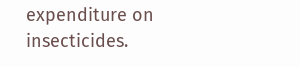expenditure on insecticides.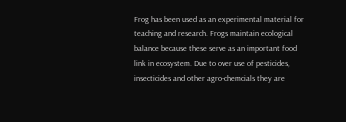Frog has been used as an experimental material for teaching and research. Frogs maintain ecological balance because these serve as an important food link in ecosystem. Due to over use of pesticides, insecticides and other agro-chemcials they are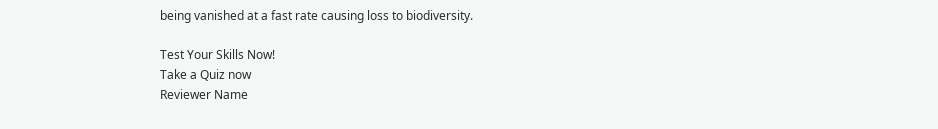being vanished at a fast rate causing loss to biodiversity.

Test Your Skills Now!
Take a Quiz now
Reviewer Name